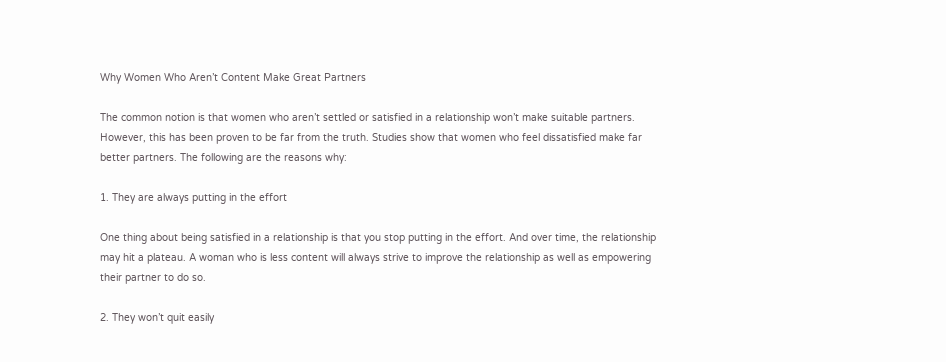Why Women Who Aren’t Content Make Great Partners

The common notion is that women who aren’t settled or satisfied in a relationship won’t make suitable partners. However, this has been proven to be far from the truth. Studies show that women who feel dissatisfied make far better partners. The following are the reasons why:

1. They are always putting in the effort

One thing about being satisfied in a relationship is that you stop putting in the effort. And over time, the relationship may hit a plateau. A woman who is less content will always strive to improve the relationship as well as empowering their partner to do so.

2. They won’t quit easily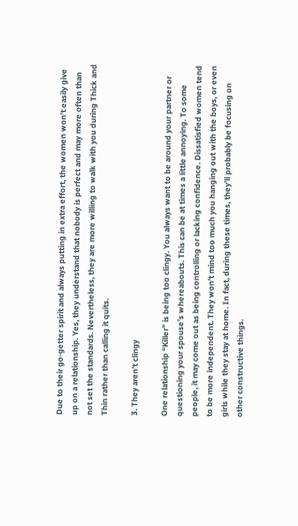Due to their go-getter spirit and always putting in extra effort, the women won’t easily give up on a relationship. Yes, they understand that nobody is perfect and may more often than not set the standards. Nevertheless, they are more willing to walk with you during Thick and Thin rather than calling it quits.

3. They aren’t clingy

One relationship “Killer” is being too clingy. You always want to be around your partner or questioning your spouse’s whereabouts. This can be at times a little annoying. To some people, it may come out as being controlling or lacking confidence. Dissatisfied women tend to be more independent. They won’t mind too much you hanging out with the boys, or even girls while they stay at home. In fact, during these times, they’ll probably be focusing on other constructive things.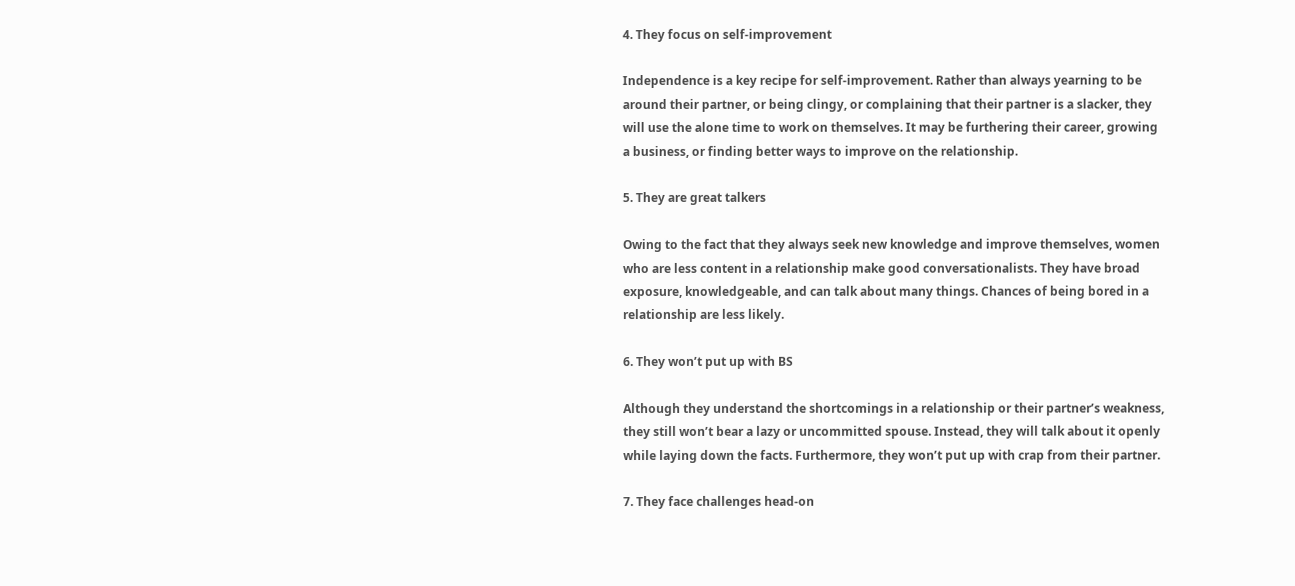4. They focus on self-improvement

Independence is a key recipe for self-improvement. Rather than always yearning to be around their partner, or being clingy, or complaining that their partner is a slacker, they will use the alone time to work on themselves. It may be furthering their career, growing a business, or finding better ways to improve on the relationship.

5. They are great talkers

Owing to the fact that they always seek new knowledge and improve themselves, women who are less content in a relationship make good conversationalists. They have broad exposure, knowledgeable, and can talk about many things. Chances of being bored in a relationship are less likely.

6. They won’t put up with BS

Although they understand the shortcomings in a relationship or their partner’s weakness, they still won’t bear a lazy or uncommitted spouse. Instead, they will talk about it openly while laying down the facts. Furthermore, they won’t put up with crap from their partner.

7. They face challenges head-on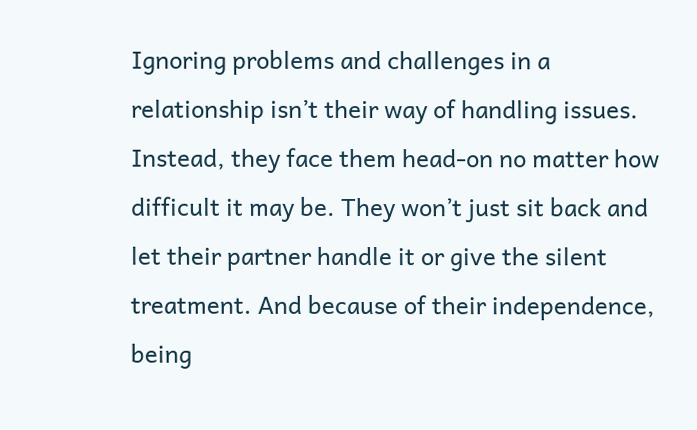Ignoring problems and challenges in a relationship isn’t their way of handling issues. Instead, they face them head-on no matter how difficult it may be. They won’t just sit back and let their partner handle it or give the silent treatment. And because of their independence, being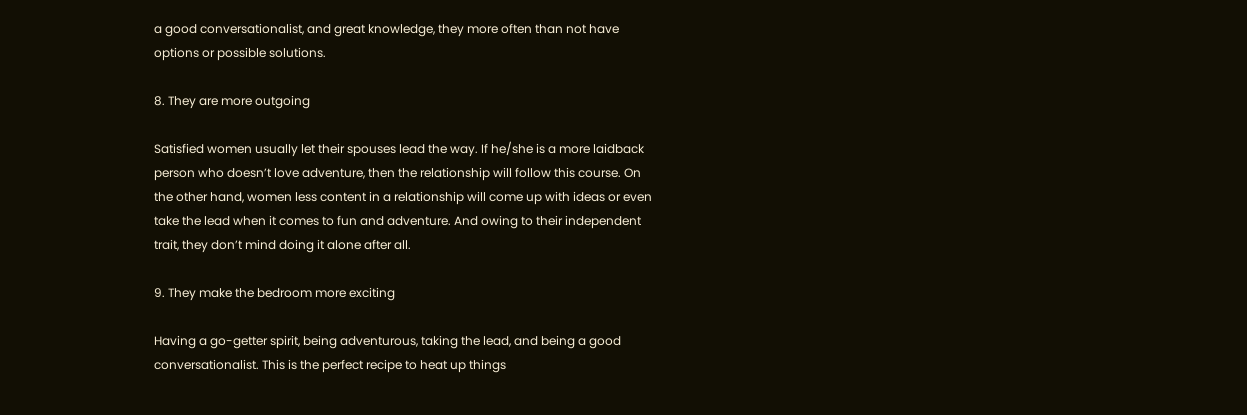a good conversationalist, and great knowledge, they more often than not have options or possible solutions.

8. They are more outgoing

Satisfied women usually let their spouses lead the way. If he/she is a more laidback person who doesn’t love adventure, then the relationship will follow this course. On the other hand, women less content in a relationship will come up with ideas or even take the lead when it comes to fun and adventure. And owing to their independent trait, they don’t mind doing it alone after all.

9. They make the bedroom more exciting

Having a go-getter spirit, being adventurous, taking the lead, and being a good conversationalist. This is the perfect recipe to heat up things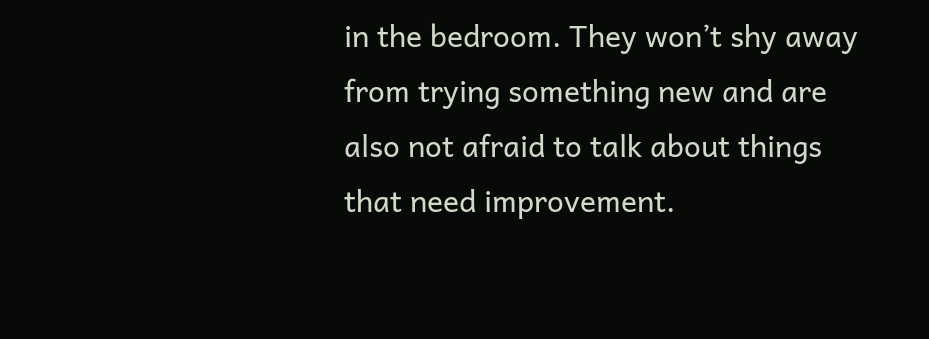in the bedroom. They won’t shy away from trying something new and are also not afraid to talk about things that need improvement.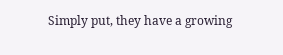Simply put, they have a growing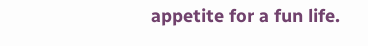appetite for a fun life.